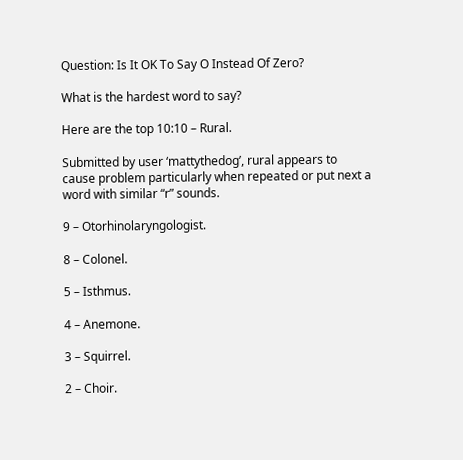Question: Is It OK To Say O Instead Of Zero?

What is the hardest word to say?

Here are the top 10:10 – Rural.

Submitted by user ‘mattythedog’, rural appears to cause problem particularly when repeated or put next a word with similar “r” sounds.

9 – Otorhinolaryngologist.

8 – Colonel.

5 – Isthmus.

4 – Anemone.

3 – Squirrel.

2 – Choir.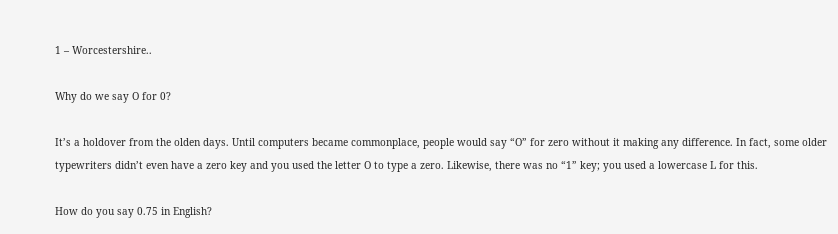1 – Worcestershire..

Why do we say O for 0?

It’s a holdover from the olden days. Until computers became commonplace, people would say “O” for zero without it making any difference. In fact, some older typewriters didn’t even have a zero key and you used the letter O to type a zero. Likewise, there was no “1” key; you used a lowercase L for this.

How do you say 0.75 in English?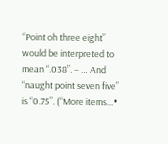“Point oh three eight” would be interpreted to mean “.038”. – … And “naught point seven five” is “0.75”. (“More items…•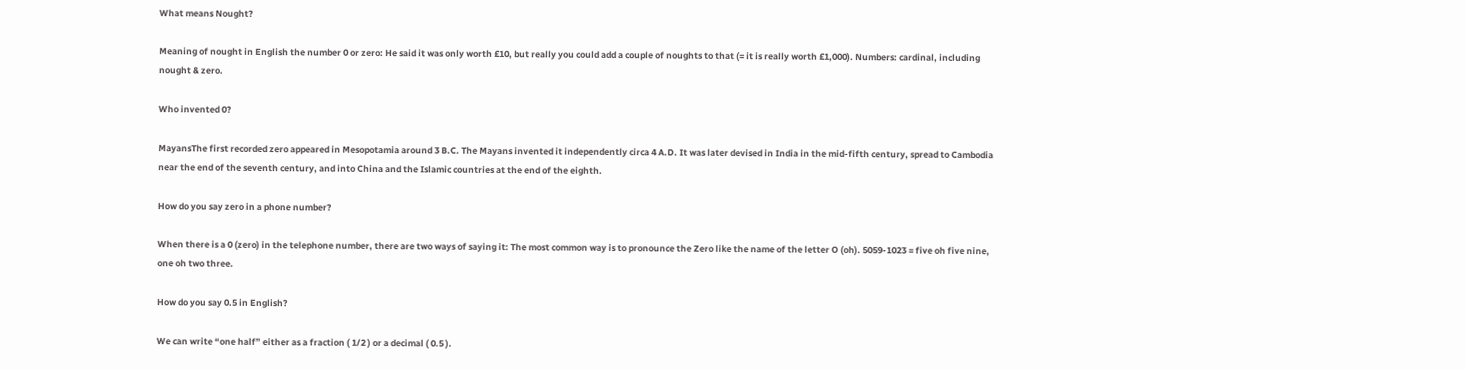What means Nought?

Meaning of nought in English the number 0 or zero: He said it was only worth £10, but really you could add a couple of noughts to that (= it is really worth £1,000). Numbers: cardinal, including nought & zero.

Who invented 0?

MayansThe first recorded zero appeared in Mesopotamia around 3 B.C. The Mayans invented it independently circa 4 A.D. It was later devised in India in the mid-fifth century, spread to Cambodia near the end of the seventh century, and into China and the Islamic countries at the end of the eighth.

How do you say zero in a phone number?

When there is a 0 (zero) in the telephone number, there are two ways of saying it: The most common way is to pronounce the Zero like the name of the letter O (oh). 5059-1023 = five oh five nine, one oh two three.

How do you say 0.5 in English?

We can write “one half” either as a fraction ( 1/2 ) or a decimal ( 0.5 ).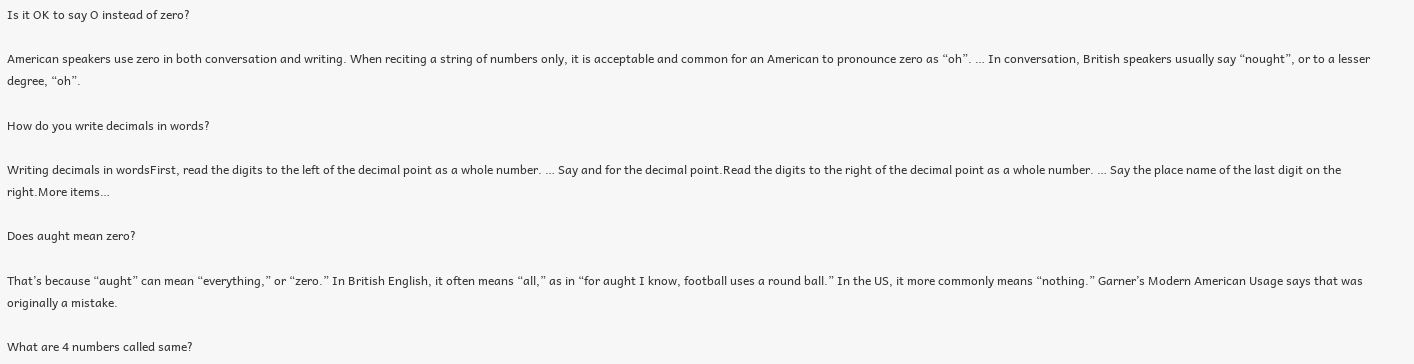Is it OK to say O instead of zero?

American speakers use zero in both conversation and writing. When reciting a string of numbers only, it is acceptable and common for an American to pronounce zero as “oh”. … In conversation, British speakers usually say “nought”, or to a lesser degree, “oh”.

How do you write decimals in words?

Writing decimals in wordsFirst, read the digits to the left of the decimal point as a whole number. … Say and for the decimal point.Read the digits to the right of the decimal point as a whole number. … Say the place name of the last digit on the right.More items…

Does aught mean zero?

That’s because “aught” can mean “everything,” or “zero.” In British English, it often means “all,” as in “for aught I know, football uses a round ball.” In the US, it more commonly means “nothing.” Garner’s Modern American Usage says that was originally a mistake.

What are 4 numbers called same?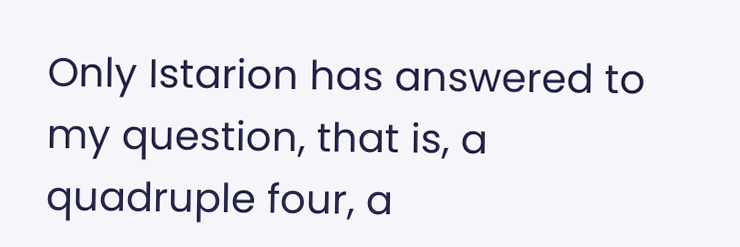Only Istarion has answered to my question, that is, a quadruple four, a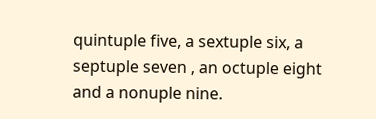quintuple five, a sextuple six, a septuple seven , an octuple eight and a nonuple nine.